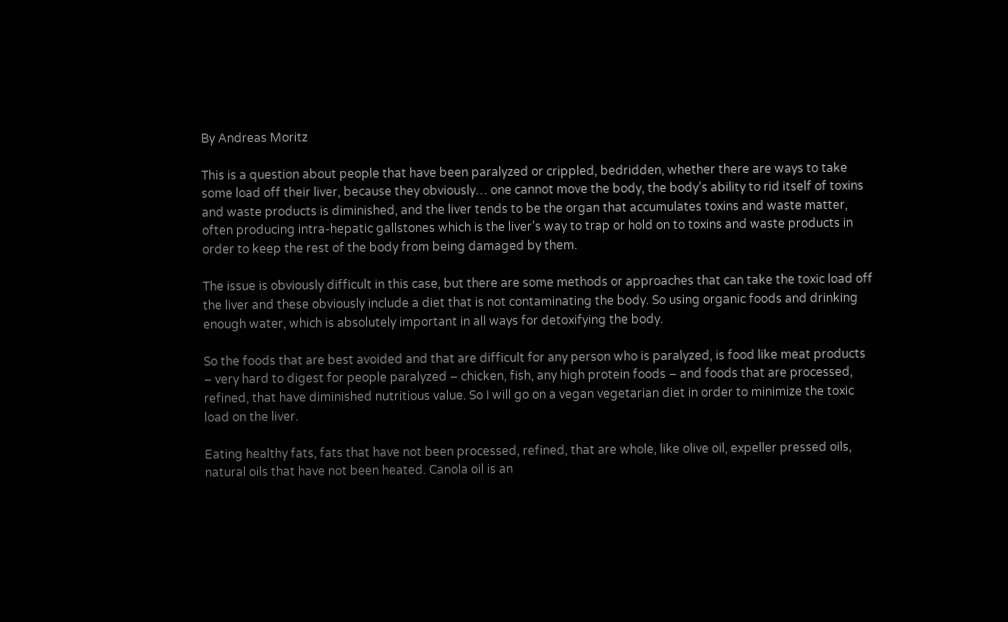By Andreas Moritz

This is a question about people that have been paralyzed or crippled, bedridden, whether there are ways to take some load off their liver, because they obviously… one cannot move the body, the body’s ability to rid itself of toxins and waste products is diminished, and the liver tends to be the organ that accumulates toxins and waste matter, often producing intra-hepatic gallstones which is the liver’s way to trap or hold on to toxins and waste products in order to keep the rest of the body from being damaged by them.

The issue is obviously difficult in this case, but there are some methods or approaches that can take the toxic load off the liver and these obviously include a diet that is not contaminating the body. So using organic foods and drinking enough water, which is absolutely important in all ways for detoxifying the body.

So the foods that are best avoided and that are difficult for any person who is paralyzed, is food like meat products – very hard to digest for people paralyzed – chicken, fish, any high protein foods – and foods that are processed, refined, that have diminished nutritious value. So I will go on a vegan vegetarian diet in order to minimize the toxic load on the liver.

Eating healthy fats, fats that have not been processed, refined, that are whole, like olive oil, expeller pressed oils, natural oils that have not been heated. Canola oil is an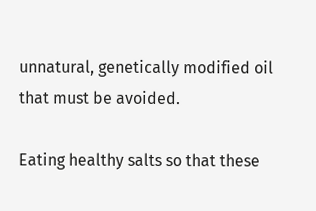unnatural, genetically modified oil that must be avoided.

Eating healthy salts so that these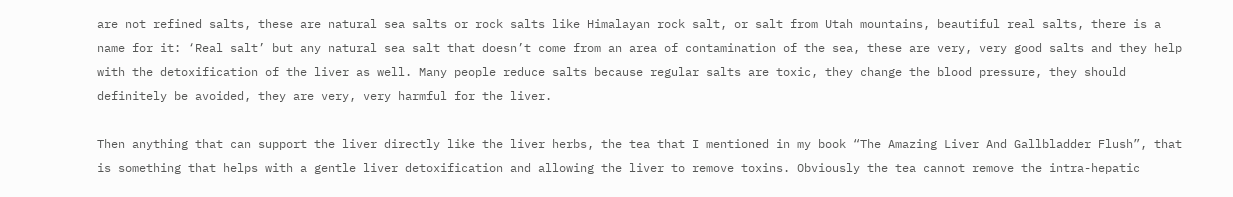are not refined salts, these are natural sea salts or rock salts like Himalayan rock salt, or salt from Utah mountains, beautiful real salts, there is a name for it: ‘Real salt’ but any natural sea salt that doesn’t come from an area of contamination of the sea, these are very, very good salts and they help with the detoxification of the liver as well. Many people reduce salts because regular salts are toxic, they change the blood pressure, they should definitely be avoided, they are very, very harmful for the liver.

Then anything that can support the liver directly like the liver herbs, the tea that I mentioned in my book “The Amazing Liver And Gallbladder Flush”, that is something that helps with a gentle liver detoxification and allowing the liver to remove toxins. Obviously the tea cannot remove the intra-hepatic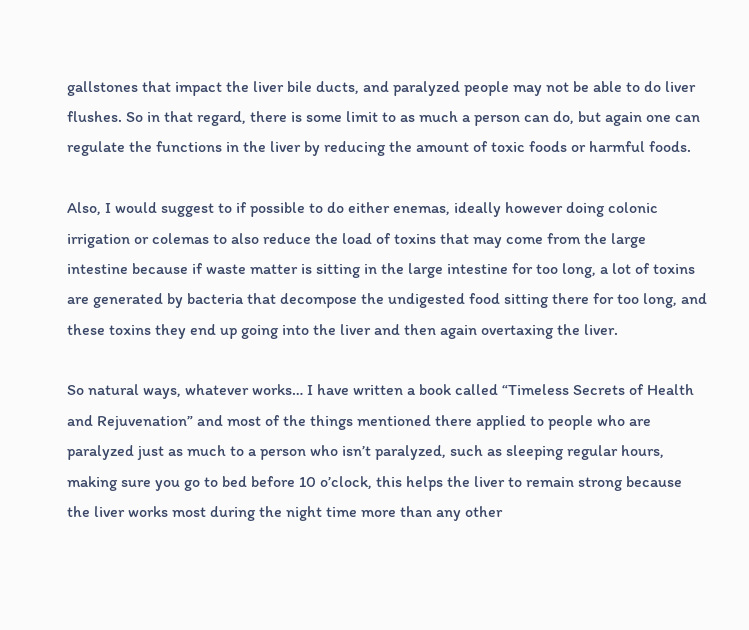gallstones that impact the liver bile ducts, and paralyzed people may not be able to do liver flushes. So in that regard, there is some limit to as much a person can do, but again one can regulate the functions in the liver by reducing the amount of toxic foods or harmful foods.

Also, I would suggest to if possible to do either enemas, ideally however doing colonic irrigation or colemas to also reduce the load of toxins that may come from the large intestine because if waste matter is sitting in the large intestine for too long, a lot of toxins are generated by bacteria that decompose the undigested food sitting there for too long, and these toxins they end up going into the liver and then again overtaxing the liver.

So natural ways, whatever works… I have written a book called “Timeless Secrets of Health and Rejuvenation” and most of the things mentioned there applied to people who are paralyzed just as much to a person who isn’t paralyzed, such as sleeping regular hours, making sure you go to bed before 10 o’clock, this helps the liver to remain strong because the liver works most during the night time more than any other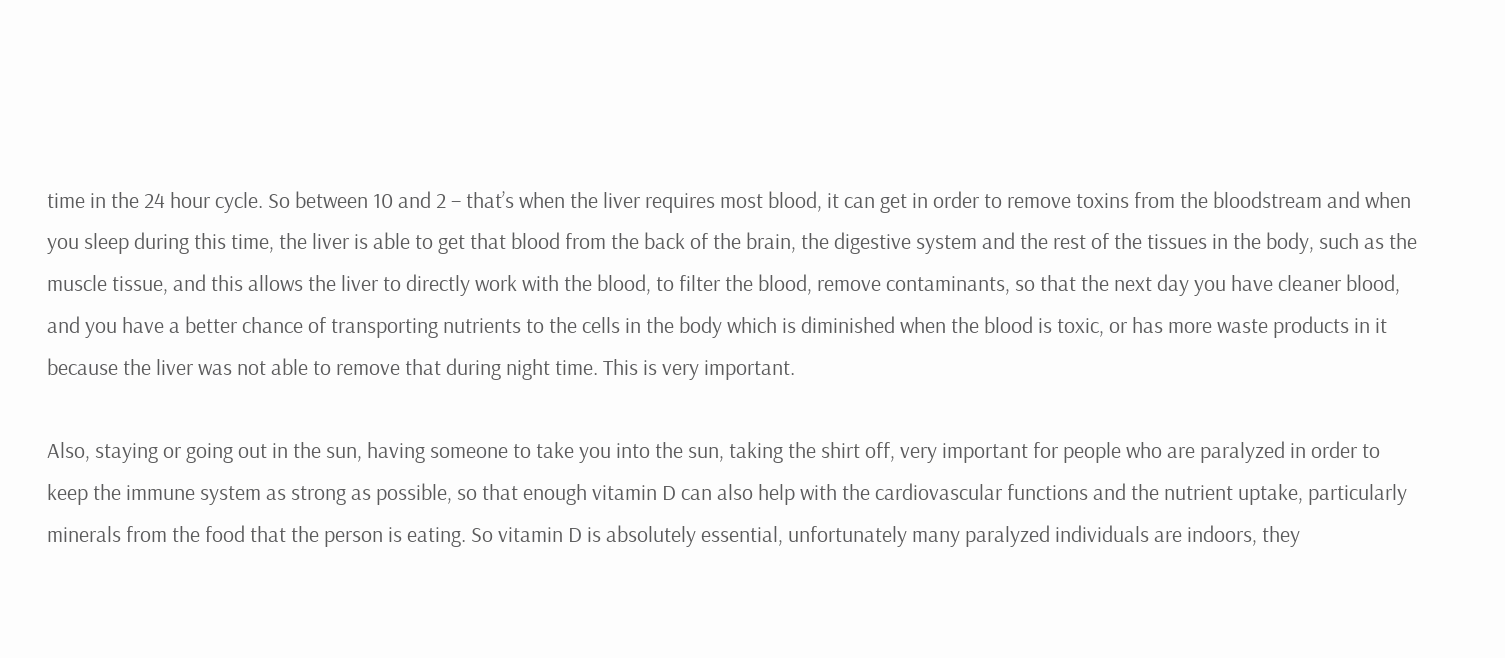time in the 24 hour cycle. So between 10 and 2 – that’s when the liver requires most blood, it can get in order to remove toxins from the bloodstream and when you sleep during this time, the liver is able to get that blood from the back of the brain, the digestive system and the rest of the tissues in the body, such as the muscle tissue, and this allows the liver to directly work with the blood, to filter the blood, remove contaminants, so that the next day you have cleaner blood, and you have a better chance of transporting nutrients to the cells in the body which is diminished when the blood is toxic, or has more waste products in it because the liver was not able to remove that during night time. This is very important.

Also, staying or going out in the sun, having someone to take you into the sun, taking the shirt off, very important for people who are paralyzed in order to keep the immune system as strong as possible, so that enough vitamin D can also help with the cardiovascular functions and the nutrient uptake, particularly minerals from the food that the person is eating. So vitamin D is absolutely essential, unfortunately many paralyzed individuals are indoors, they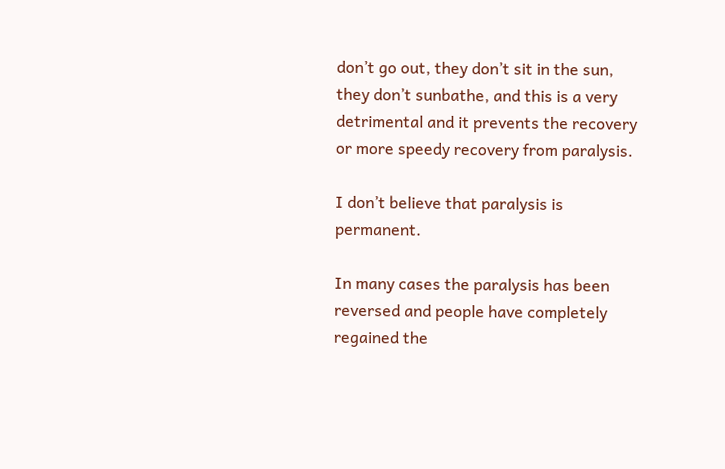don’t go out, they don’t sit in the sun, they don’t sunbathe, and this is a very detrimental and it prevents the recovery or more speedy recovery from paralysis.

I don’t believe that paralysis is permanent.

In many cases the paralysis has been reversed and people have completely regained the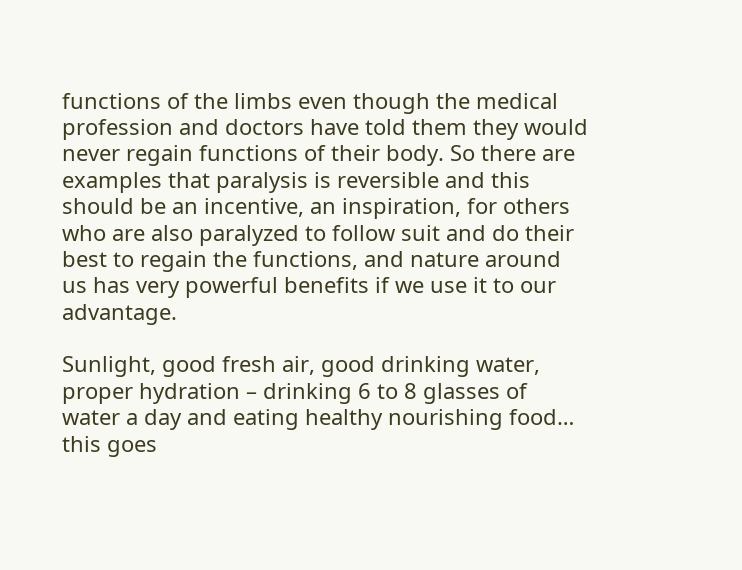functions of the limbs even though the medical profession and doctors have told them they would never regain functions of their body. So there are examples that paralysis is reversible and this should be an incentive, an inspiration, for others who are also paralyzed to follow suit and do their best to regain the functions, and nature around us has very powerful benefits if we use it to our advantage.

Sunlight, good fresh air, good drinking water, proper hydration – drinking 6 to 8 glasses of water a day and eating healthy nourishing food… this goes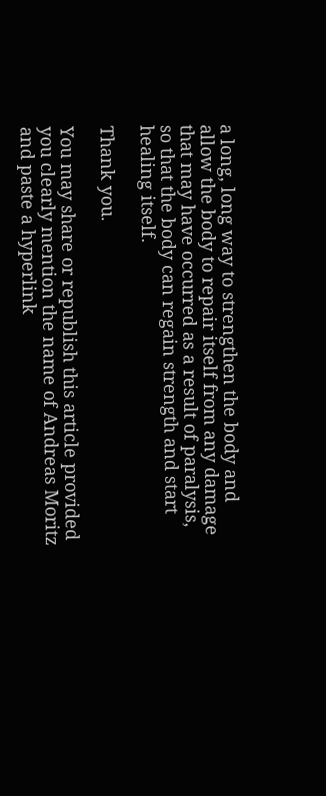a long, long way to strengthen the body and allow the body to repair itself from any damage that may have occurred as a result of paralysis, so that the body can regain strength and start healing itself.

Thank you.

You may share or republish this article provided you clearly mention the name of Andreas Moritz and paste a hyperlink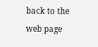back to the web page